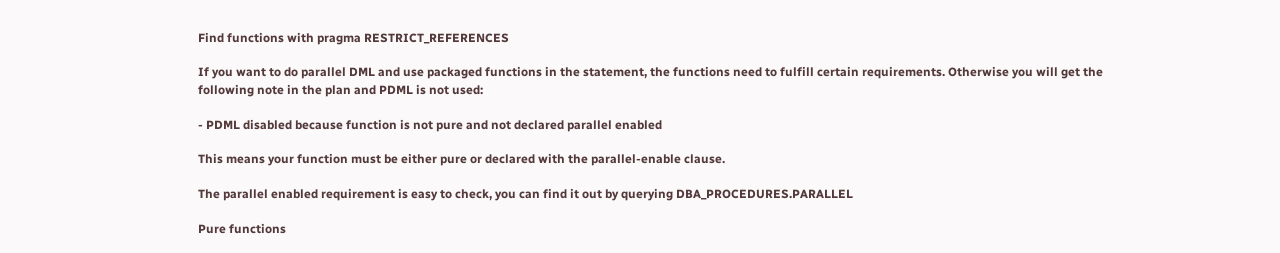Find functions with pragma RESTRICT_REFERENCES

If you want to do parallel DML and use packaged functions in the statement, the functions need to fulfill certain requirements. Otherwise you will get the following note in the plan and PDML is not used:

- PDML disabled because function is not pure and not declared parallel enabled

This means your function must be either pure or declared with the parallel-enable clause.

The parallel enabled requirement is easy to check, you can find it out by querying DBA_PROCEDURES.PARALLEL

Pure functions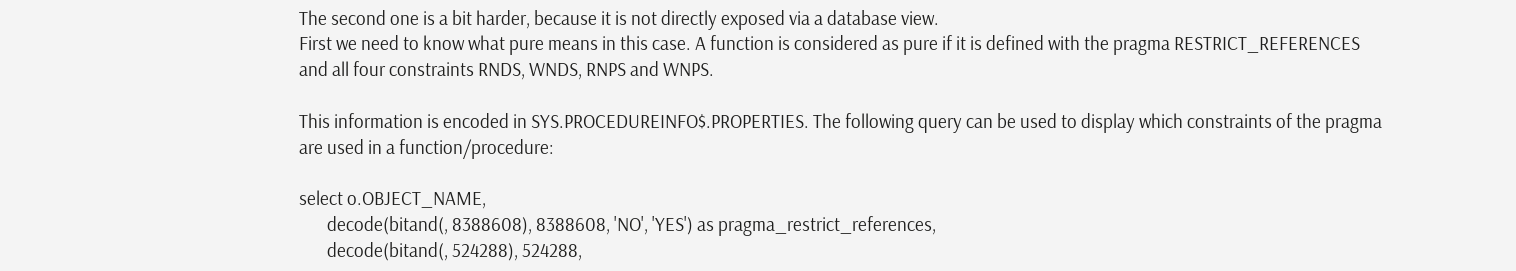The second one is a bit harder, because it is not directly exposed via a database view.
First we need to know what pure means in this case. A function is considered as pure if it is defined with the pragma RESTRICT_REFERENCES and all four constraints RNDS, WNDS, RNPS and WNPS.

This information is encoded in SYS.PROCEDUREINFO$.PROPERTIES. The following query can be used to display which constraints of the pragma are used in a function/procedure:

select o.OBJECT_NAME,
       decode(bitand(, 8388608), 8388608, 'NO', 'YES') as pragma_restrict_references,
       decode(bitand(, 524288), 524288,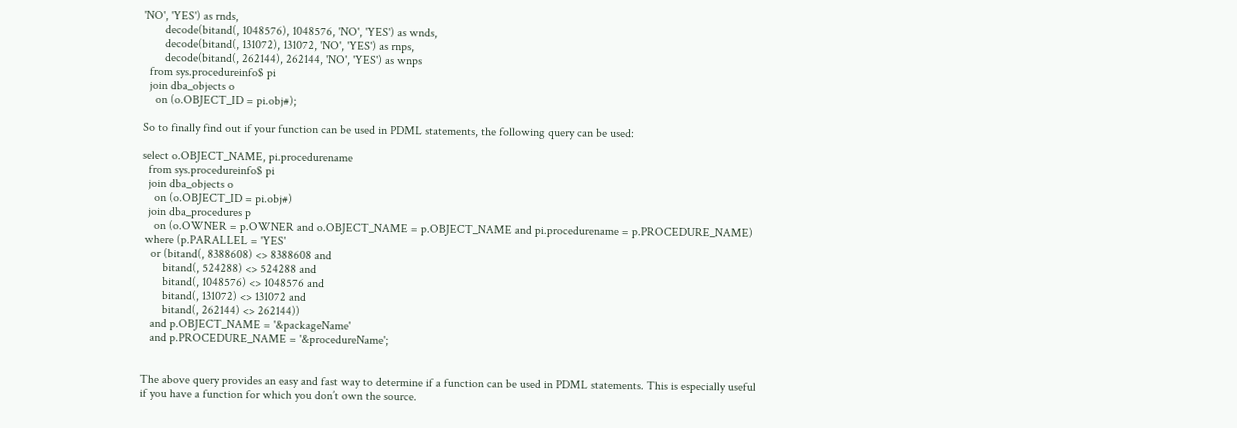'NO', 'YES') as rnds,
       decode(bitand(, 1048576), 1048576, 'NO', 'YES') as wnds,
       decode(bitand(, 131072), 131072, 'NO', 'YES') as rnps,
       decode(bitand(, 262144), 262144, 'NO', 'YES') as wnps
  from sys.procedureinfo$ pi
  join dba_objects o
    on (o.OBJECT_ID = pi.obj#);

So to finally find out if your function can be used in PDML statements, the following query can be used:

select o.OBJECT_NAME, pi.procedurename
  from sys.procedureinfo$ pi
  join dba_objects o
    on (o.OBJECT_ID = pi.obj#)
  join dba_procedures p
    on (o.OWNER = p.OWNER and o.OBJECT_NAME = p.OBJECT_NAME and pi.procedurename = p.PROCEDURE_NAME)
 where (p.PARALLEL = 'YES'
   or (bitand(, 8388608) <> 8388608 and
       bitand(, 524288) <> 524288 and
       bitand(, 1048576) <> 1048576 and
       bitand(, 131072) <> 131072 and
       bitand(, 262144) <> 262144))
   and p.OBJECT_NAME = '&packageName'
   and p.PROCEDURE_NAME = '&procedureName';


The above query provides an easy and fast way to determine if a function can be used in PDML statements. This is especially useful if you have a function for which you don’t own the source.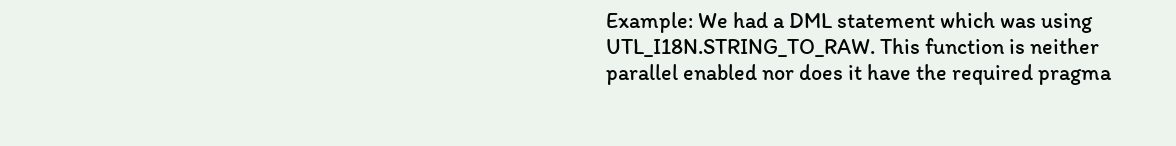Example: We had a DML statement which was using UTL_I18N.STRING_TO_RAW. This function is neither parallel enabled nor does it have the required pragma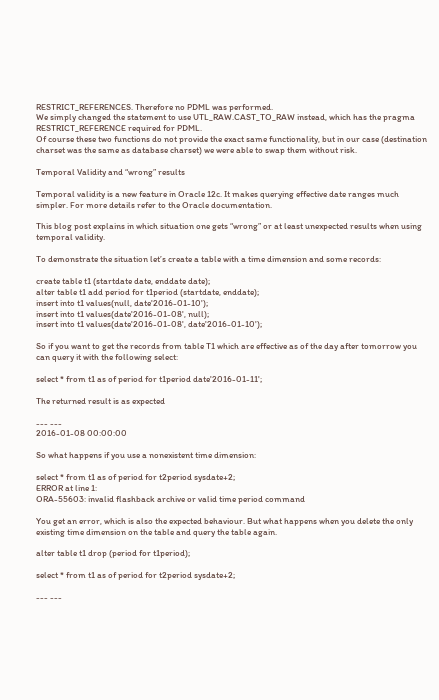RESTRICT_REFERENCES. Therefore no PDML was performed.
We simply changed the statement to use UTL_RAW.CAST_TO_RAW instead, which has the pragma RESTRICT_REFERENCE required for PDML.
Of course these two functions do not provide the exact same functionality, but in our case (destination charset was the same as database charset) we were able to swap them without risk.

Temporal Validity and “wrong” results

Temporal validity is a new feature in Oracle 12c. It makes querying effective date ranges much simpler. For more details refer to the Oracle documentation.

This blog post explains in which situation one gets “wrong” or at least unexpected results when using temporal validity.

To demonstrate the situation let’s create a table with a time dimension and some records:

create table t1 (startdate date, enddate date);
alter table t1 add period for t1period (startdate, enddate);
insert into t1 values(null, date'2016-01-10');
insert into t1 values(date'2016-01-08', null);
insert into t1 values(date'2016-01-08', date'2016-01-10');

So if you want to get the records from table T1 which are effective as of the day after tomorrow you can query it with the following select:

select * from t1 as of period for t1period date'2016-01-11';

The returned result is as expected

--- ---
2016-01-08 00:00:00

So what happens if you use a nonexistent time dimension:

select * from t1 as of period for t2period sysdate+2;
ERROR at line 1:
ORA-55603: invalid flashback archive or valid time period command

You get an error, which is also the expected behaviour. But what happens when you delete the only existing time dimension on the table and query the table again.

alter table t1 drop (period for t1period);

select * from t1 as of period for t2period sysdate+2;

--- ---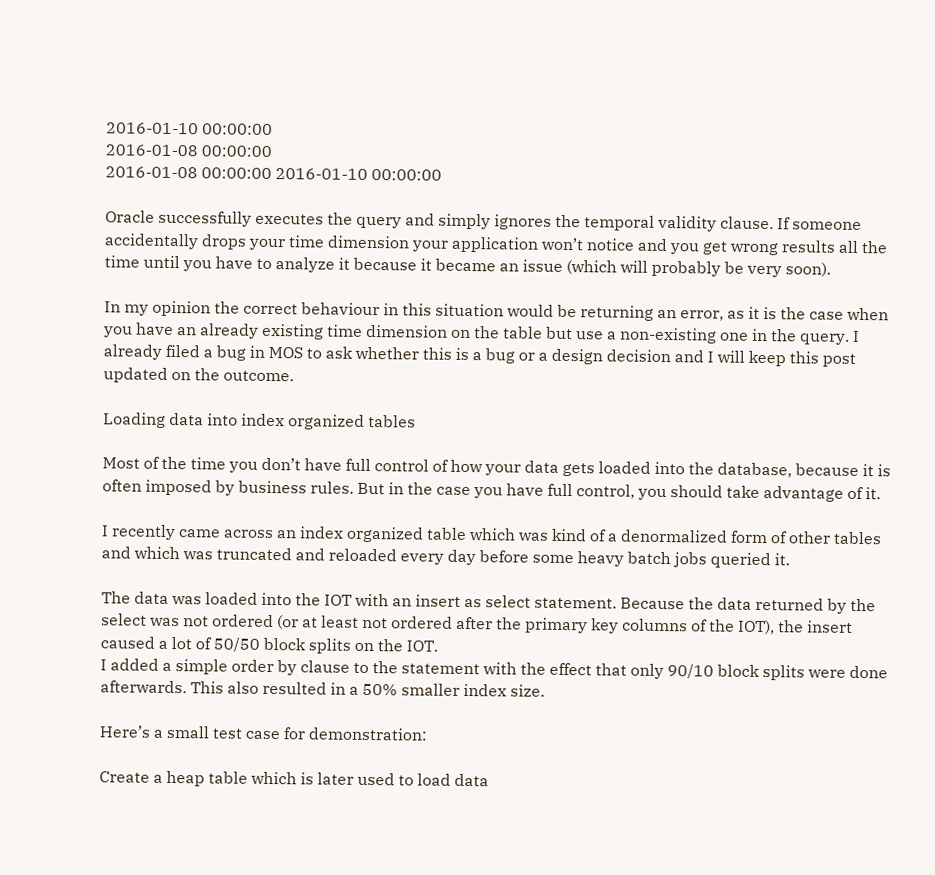2016-01-10 00:00:00
2016-01-08 00:00:00
2016-01-08 00:00:00 2016-01-10 00:00:00

Oracle successfully executes the query and simply ignores the temporal validity clause. If someone accidentally drops your time dimension your application won’t notice and you get wrong results all the time until you have to analyze it because it became an issue (which will probably be very soon).

In my opinion the correct behaviour in this situation would be returning an error, as it is the case when you have an already existing time dimension on the table but use a non-existing one in the query. I already filed a bug in MOS to ask whether this is a bug or a design decision and I will keep this post updated on the outcome.

Loading data into index organized tables

Most of the time you don’t have full control of how your data gets loaded into the database, because it is often imposed by business rules. But in the case you have full control, you should take advantage of it.

I recently came across an index organized table which was kind of a denormalized form of other tables and which was truncated and reloaded every day before some heavy batch jobs queried it.

The data was loaded into the IOT with an insert as select statement. Because the data returned by the select was not ordered (or at least not ordered after the primary key columns of the IOT), the insert caused a lot of 50/50 block splits on the IOT.
I added a simple order by clause to the statement with the effect that only 90/10 block splits were done afterwards. This also resulted in a 50% smaller index size.

Here’s a small test case for demonstration:

Create a heap table which is later used to load data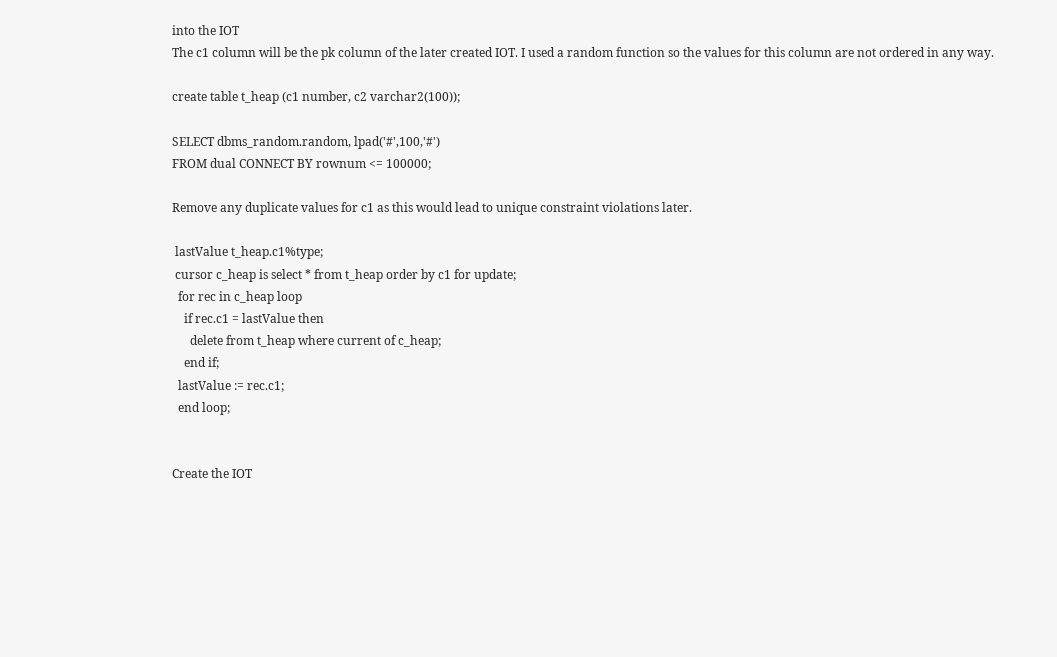into the IOT
The c1 column will be the pk column of the later created IOT. I used a random function so the values for this column are not ordered in any way.

create table t_heap (c1 number, c2 varchar2(100));

SELECT dbms_random.random, lpad('#',100,'#')
FROM dual CONNECT BY rownum <= 100000;

Remove any duplicate values for c1 as this would lead to unique constraint violations later.

 lastValue t_heap.c1%type;
 cursor c_heap is select * from t_heap order by c1 for update;
  for rec in c_heap loop
    if rec.c1 = lastValue then
      delete from t_heap where current of c_heap;
    end if;
  lastValue := rec.c1;
  end loop;


Create the IOT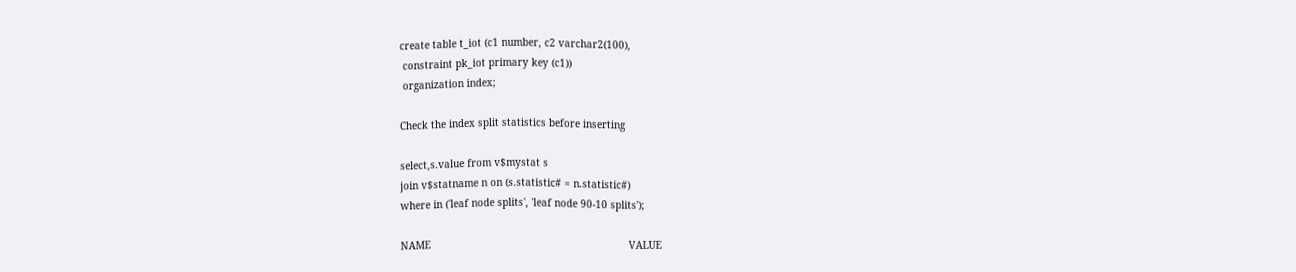create table t_iot (c1 number, c2 varchar2(100),
 constraint pk_iot primary key (c1))
 organization index;

Check the index split statistics before inserting

select,s.value from v$mystat s
join v$statname n on (s.statistic# = n.statistic#)
where in ('leaf node splits', 'leaf node 90-10 splits');

NAME                                                                  VALUE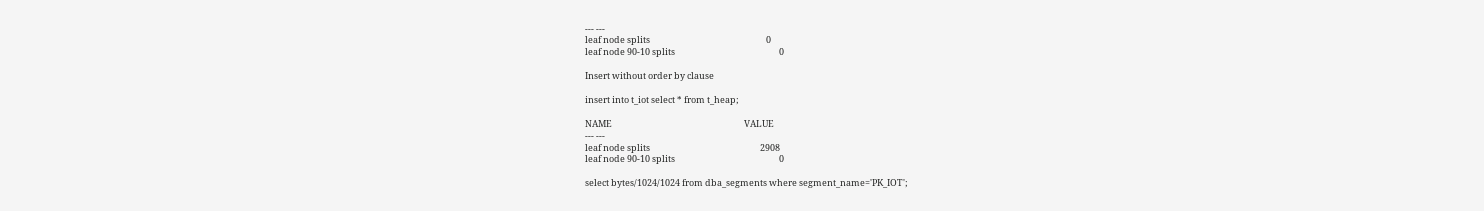--- ---
leaf node splits                                                          0
leaf node 90-10 splits                                                    0

Insert without order by clause

insert into t_iot select * from t_heap;

NAME                                                                  VALUE
--- ---
leaf node splits                                                       2908
leaf node 90-10 splits                                                    0

select bytes/1024/1024 from dba_segments where segment_name='PK_IOT';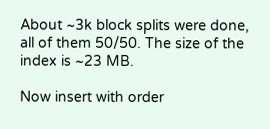About ~3k block splits were done, all of them 50/50. The size of the index is ~23 MB.

Now insert with order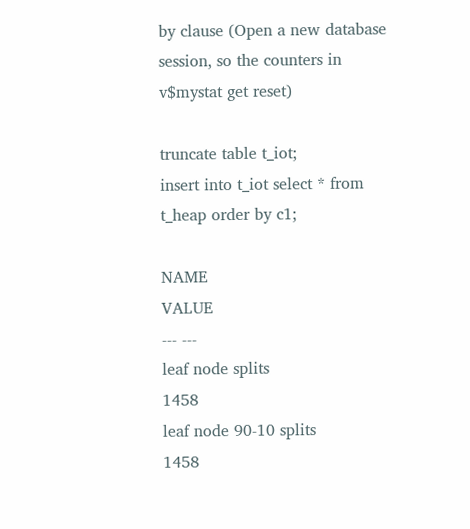by clause (Open a new database session, so the counters in v$mystat get reset)

truncate table t_iot;
insert into t_iot select * from t_heap order by c1;

NAME                                                                  VALUE
--- ---
leaf node splits                                                       1458
leaf node 90-10 splits                                                 1458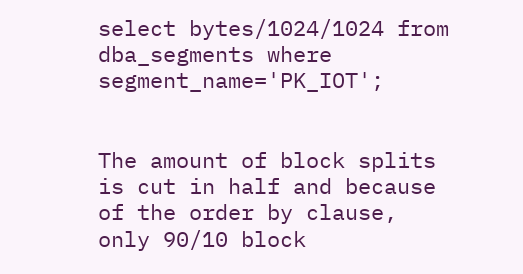select bytes/1024/1024 from dba_segments where segment_name='PK_IOT';


The amount of block splits is cut in half and because of the order by clause, only 90/10 block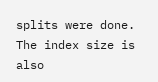splits were done. The index size is also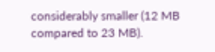considerably smaller (12 MB compared to 23 MB).